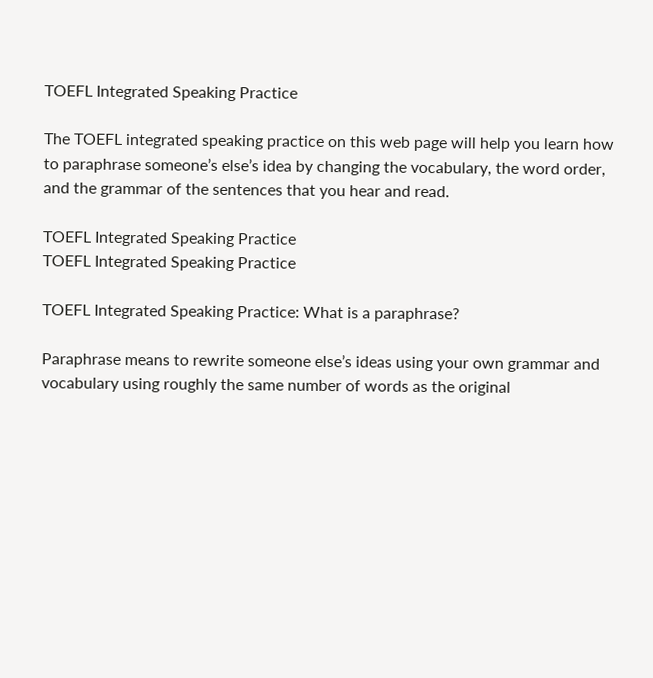TOEFL Integrated Speaking Practice

The TOEFL integrated speaking practice on this web page will help you learn how to paraphrase someone’s else’s idea by changing the vocabulary, the word order, and the grammar of the sentences that you hear and read.

TOEFL Integrated Speaking Practice
TOEFL Integrated Speaking Practice

TOEFL Integrated Speaking Practice: What is a paraphrase?

Paraphrase means to rewrite someone else’s ideas using your own grammar and vocabulary using roughly the same number of words as the original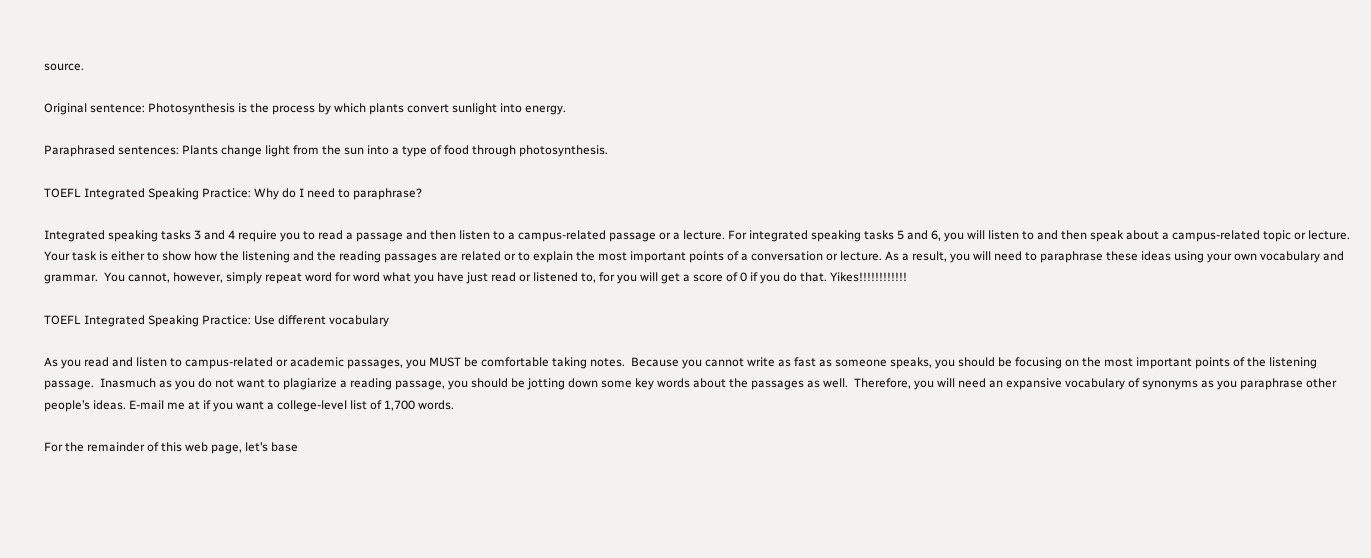source.

Original sentence: Photosynthesis is the process by which plants convert sunlight into energy.

Paraphrased sentences: Plants change light from the sun into a type of food through photosynthesis.

TOEFL Integrated Speaking Practice: Why do I need to paraphrase?

Integrated speaking tasks 3 and 4 require you to read a passage and then listen to a campus-related passage or a lecture. For integrated speaking tasks 5 and 6, you will listen to and then speak about a campus-related topic or lecture.  Your task is either to show how the listening and the reading passages are related or to explain the most important points of a conversation or lecture. As a result, you will need to paraphrase these ideas using your own vocabulary and grammar.  You cannot, however, simply repeat word for word what you have just read or listened to, for you will get a score of 0 if you do that. Yikes!!!!!!!!!!!!

TOEFL Integrated Speaking Practice: Use different vocabulary

As you read and listen to campus-related or academic passages, you MUST be comfortable taking notes.  Because you cannot write as fast as someone speaks, you should be focusing on the most important points of the listening passage.  Inasmuch as you do not want to plagiarize a reading passage, you should be jotting down some key words about the passages as well.  Therefore, you will need an expansive vocabulary of synonyms as you paraphrase other people’s ideas. E-mail me at if you want a college-level list of 1,700 words.

For the remainder of this web page, let’s base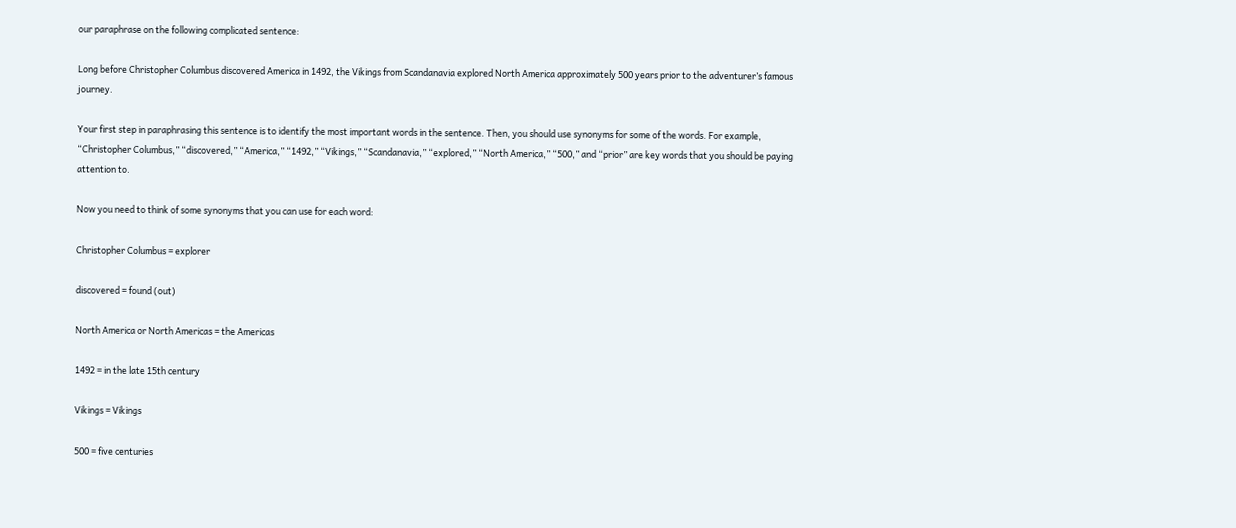our paraphrase on the following complicated sentence:

Long before Christopher Columbus discovered America in 1492, the Vikings from Scandanavia explored North America approximately 500 years prior to the adventurer’s famous journey.

Your first step in paraphrasing this sentence is to identify the most important words in the sentence. Then, you should use synonyms for some of the words. For example, “Christopher Columbus,” “discovered,” “America,” “1492,” “Vikings,” “Scandanavia,” “explored,” “North America,” “500,” and “prior” are key words that you should be paying attention to.

Now you need to think of some synonyms that you can use for each word:

Christopher Columbus = explorer

discovered = found (out)

North America or North Americas = the Americas

1492 = in the late 15th century

Vikings = Vikings

500 = five centuries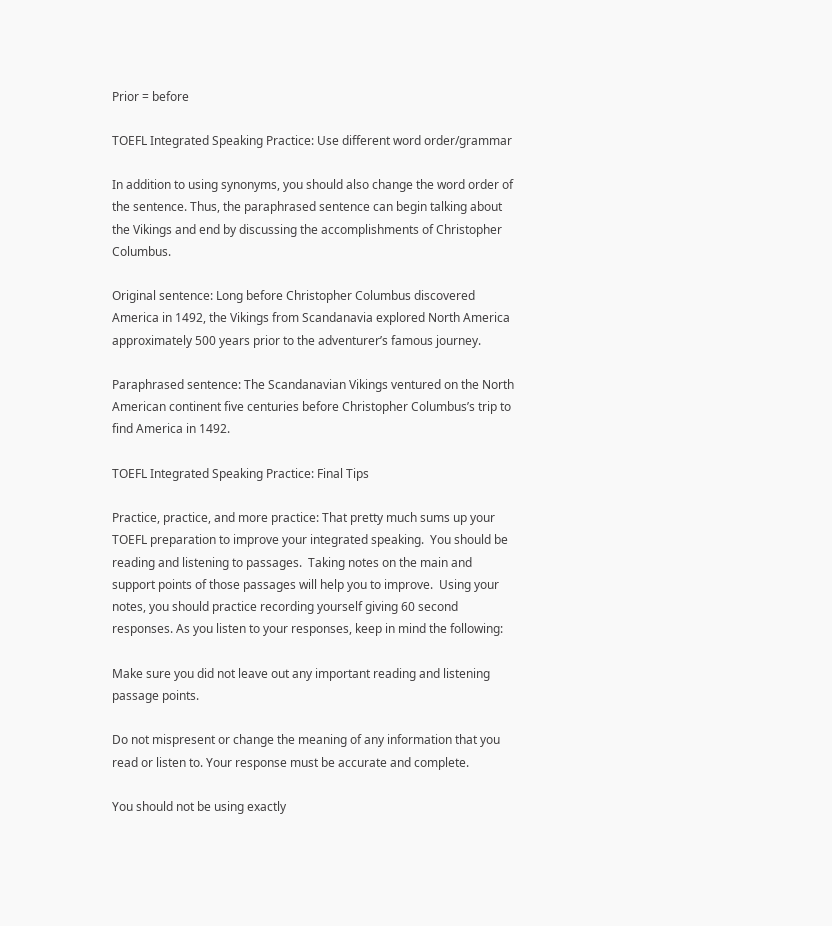Prior = before

TOEFL Integrated Speaking Practice: Use different word order/grammar

In addition to using synonyms, you should also change the word order of the sentence. Thus, the paraphrased sentence can begin talking about the Vikings and end by discussing the accomplishments of Christopher Columbus.

Original sentence: Long before Christopher Columbus discovered America in 1492, the Vikings from Scandanavia explored North America approximately 500 years prior to the adventurer’s famous journey.

Paraphrased sentence: The Scandanavian Vikings ventured on the North American continent five centuries before Christopher Columbus’s trip to find America in 1492.

TOEFL Integrated Speaking Practice: Final Tips

Practice, practice, and more practice: That pretty much sums up your TOEFL preparation to improve your integrated speaking.  You should be reading and listening to passages.  Taking notes on the main and support points of those passages will help you to improve.  Using your notes, you should practice recording yourself giving 60 second responses. As you listen to your responses, keep in mind the following:

Make sure you did not leave out any important reading and listening passage points.

Do not mispresent or change the meaning of any information that you read or listen to. Your response must be accurate and complete.

You should not be using exactly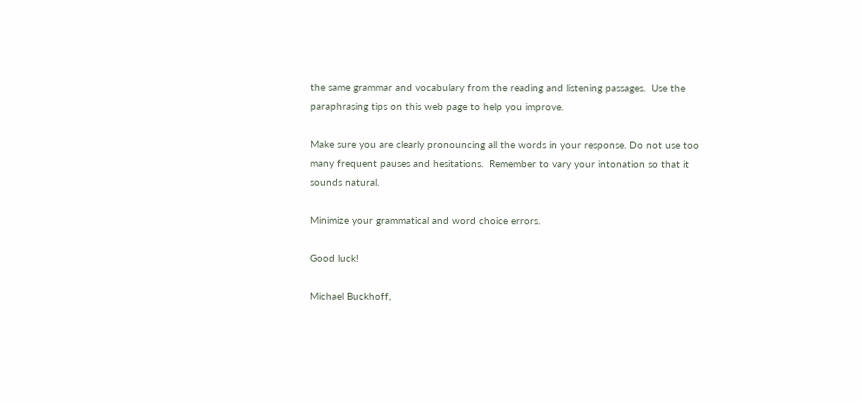the same grammar and vocabulary from the reading and listening passages.  Use the paraphrasing tips on this web page to help you improve.

Make sure you are clearly pronouncing all the words in your response. Do not use too many frequent pauses and hesitations.  Remember to vary your intonation so that it sounds natural.

Minimize your grammatical and word choice errors.

Good luck!

Michael Buckhoff,